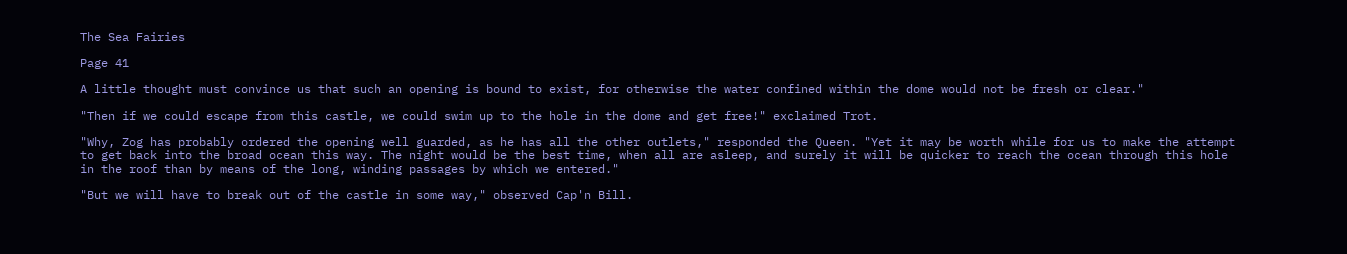The Sea Fairies

Page 41

A little thought must convince us that such an opening is bound to exist, for otherwise the water confined within the dome would not be fresh or clear."

"Then if we could escape from this castle, we could swim up to the hole in the dome and get free!" exclaimed Trot.

"Why, Zog has probably ordered the opening well guarded, as he has all the other outlets," responded the Queen. "Yet it may be worth while for us to make the attempt to get back into the broad ocean this way. The night would be the best time, when all are asleep, and surely it will be quicker to reach the ocean through this hole in the roof than by means of the long, winding passages by which we entered."

"But we will have to break out of the castle in some way," observed Cap'n Bill.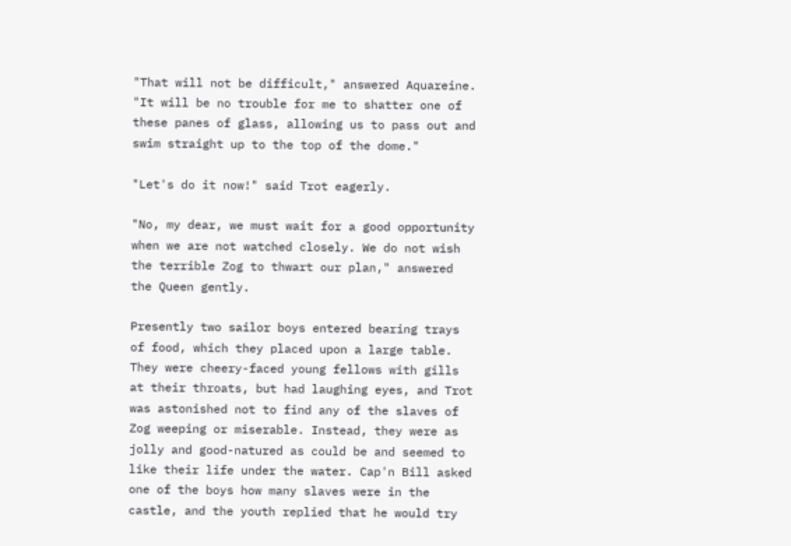"That will not be difficult," answered Aquareine. "It will be no trouble for me to shatter one of these panes of glass, allowing us to pass out and swim straight up to the top of the dome."

"Let's do it now!" said Trot eagerly.

"No, my dear, we must wait for a good opportunity when we are not watched closely. We do not wish the terrible Zog to thwart our plan," answered the Queen gently.

Presently two sailor boys entered bearing trays of food, which they placed upon a large table. They were cheery-faced young fellows with gills at their throats, but had laughing eyes, and Trot was astonished not to find any of the slaves of Zog weeping or miserable. Instead, they were as jolly and good-natured as could be and seemed to like their life under the water. Cap'n Bill asked one of the boys how many slaves were in the castle, and the youth replied that he would try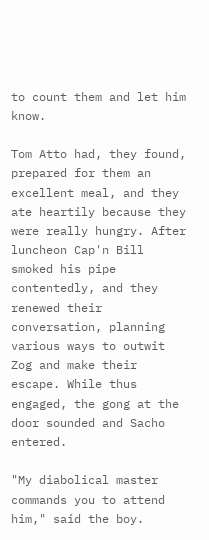to count them and let him know.

Tom Atto had, they found, prepared for them an excellent meal, and they ate heartily because they were really hungry. After luncheon Cap'n Bill smoked his pipe contentedly, and they renewed their conversation, planning various ways to outwit Zog and make their escape. While thus engaged, the gong at the door sounded and Sacho entered.

"My diabolical master commands you to attend him," said the boy.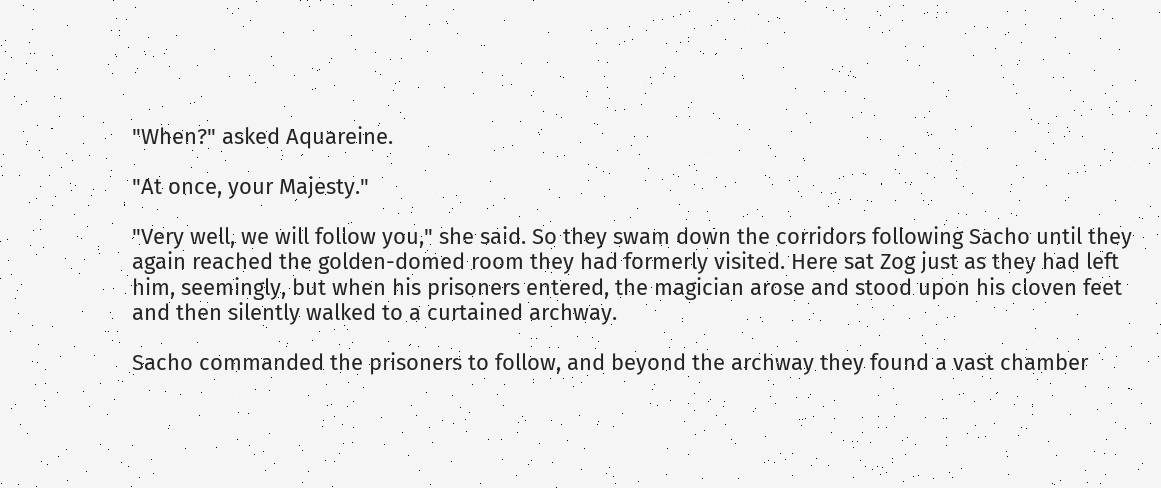"When?" asked Aquareine.

"At once, your Majesty."

"Very well, we will follow you," she said. So they swam down the corridors following Sacho until they again reached the golden-domed room they had formerly visited. Here sat Zog just as they had left him, seemingly, but when his prisoners entered, the magician arose and stood upon his cloven feet and then silently walked to a curtained archway.

Sacho commanded the prisoners to follow, and beyond the archway they found a vast chamber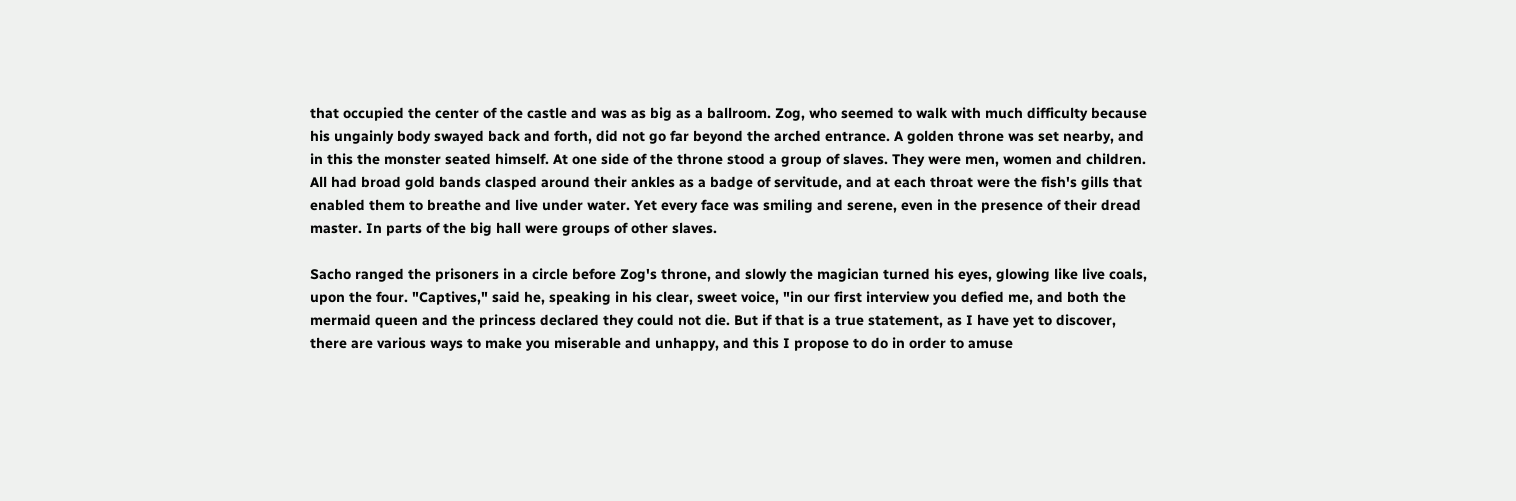that occupied the center of the castle and was as big as a ballroom. Zog, who seemed to walk with much difficulty because his ungainly body swayed back and forth, did not go far beyond the arched entrance. A golden throne was set nearby, and in this the monster seated himself. At one side of the throne stood a group of slaves. They were men, women and children. All had broad gold bands clasped around their ankles as a badge of servitude, and at each throat were the fish's gills that enabled them to breathe and live under water. Yet every face was smiling and serene, even in the presence of their dread master. In parts of the big hall were groups of other slaves.

Sacho ranged the prisoners in a circle before Zog's throne, and slowly the magician turned his eyes, glowing like live coals, upon the four. "Captives," said he, speaking in his clear, sweet voice, "in our first interview you defied me, and both the mermaid queen and the princess declared they could not die. But if that is a true statement, as I have yet to discover, there are various ways to make you miserable and unhappy, and this I propose to do in order to amuse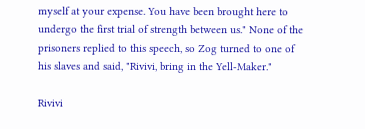myself at your expense. You have been brought here to undergo the first trial of strength between us." None of the prisoners replied to this speech, so Zog turned to one of his slaves and said, "Rivivi, bring in the Yell-Maker."

Rivivi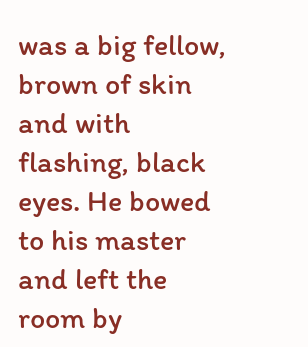was a big fellow, brown of skin and with flashing, black eyes. He bowed to his master and left the room by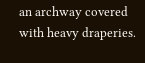an archway covered with heavy draperies.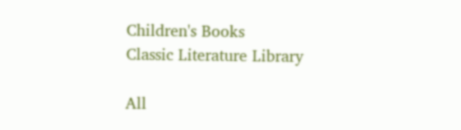Children's Books
Classic Literature Library

All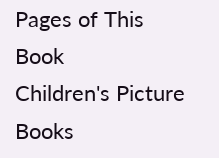Pages of This Book
Children's Picture Books